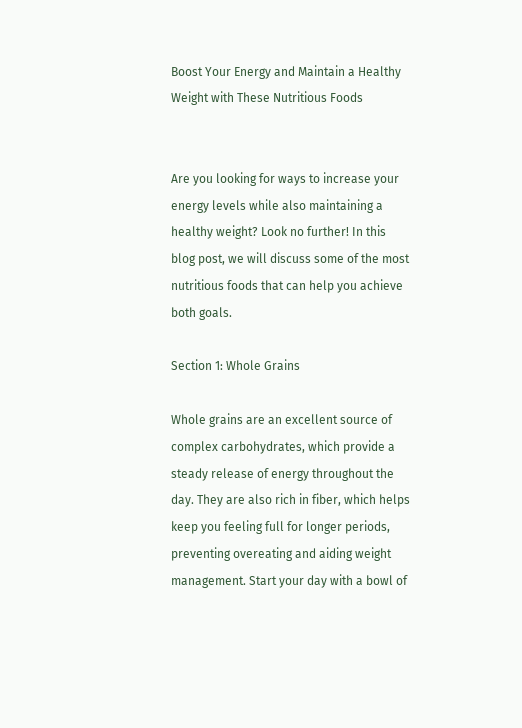Boost Your Energy and Maintain a Healthy Weight with These Nutritious Foods


Are you looking for ways to increase your energy levels while also maintaining a healthy weight? Look no further! In this blog post, we will discuss some of the most nutritious foods that can help you achieve both goals.

Section 1: Whole Grains

Whole grains are an excellent source of complex carbohydrates, which provide a steady release of energy throughout the day. They are also rich in fiber, which helps keep you feeling full for longer periods, preventing overeating and aiding weight management. Start your day with a bowl of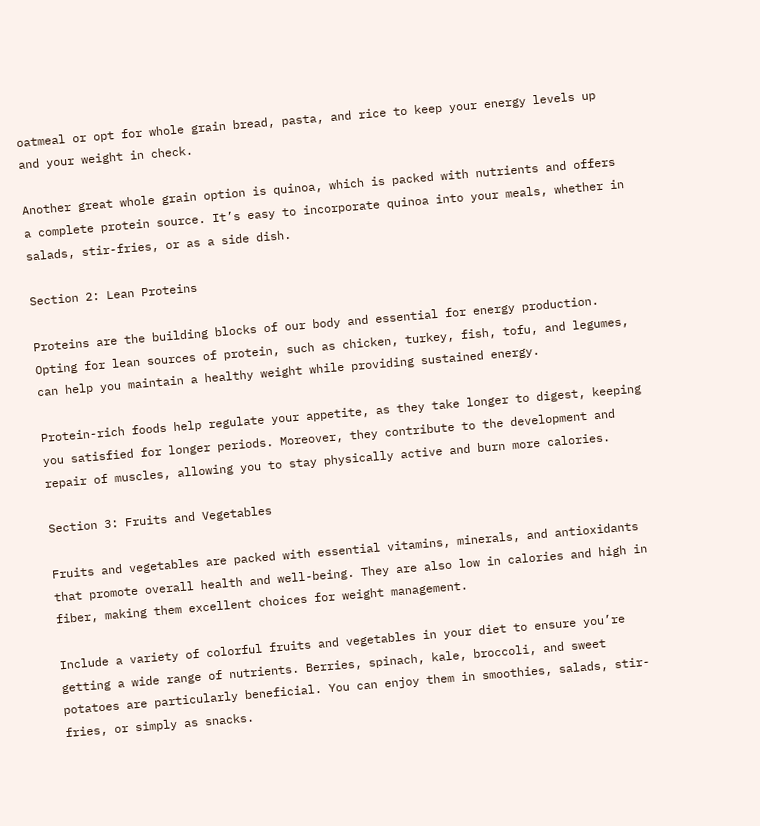oatmeal or opt for whole grain bread, pasta, and rice to keep your energy levels up and your weight in check.

Another great whole grain option is quinoa, which is packed with nutrients and offers a complete protein source. It’s easy to incorporate quinoa into your meals, whether in salads, stir-fries, or as a side dish.

Section 2: Lean Proteins

Proteins are the building blocks of our body and essential for energy production. Opting for lean sources of protein, such as chicken, turkey, fish, tofu, and legumes, can help you maintain a healthy weight while providing sustained energy.

Protein-rich foods help regulate your appetite, as they take longer to digest, keeping you satisfied for longer periods. Moreover, they contribute to the development and repair of muscles, allowing you to stay physically active and burn more calories.

Section 3: Fruits and Vegetables

Fruits and vegetables are packed with essential vitamins, minerals, and antioxidants that promote overall health and well-being. They are also low in calories and high in fiber, making them excellent choices for weight management.

Include a variety of colorful fruits and vegetables in your diet to ensure you’re getting a wide range of nutrients. Berries, spinach, kale, broccoli, and sweet potatoes are particularly beneficial. You can enjoy them in smoothies, salads, stir-fries, or simply as snacks.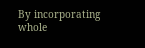By incorporating whole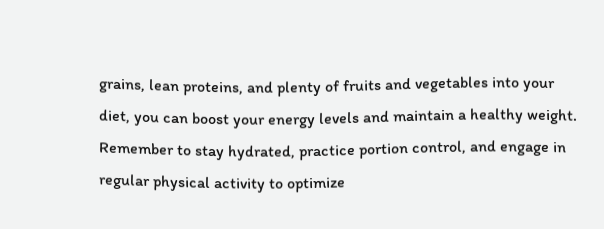grains, lean proteins, and plenty of fruits and vegetables into your diet, you can boost your energy levels and maintain a healthy weight. Remember to stay hydrated, practice portion control, and engage in regular physical activity to optimize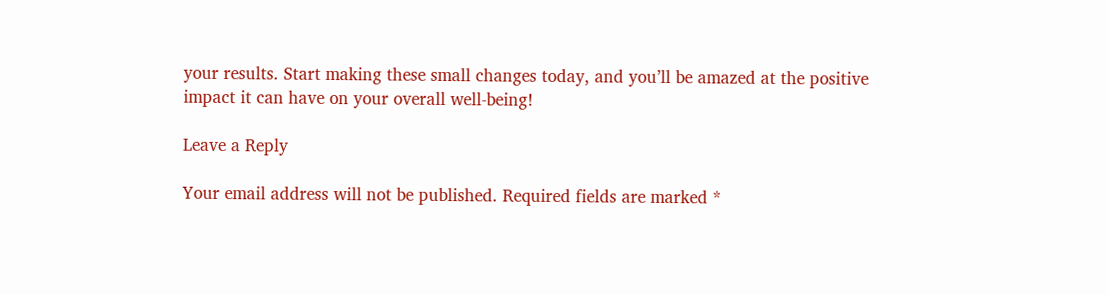your results. Start making these small changes today, and you’ll be amazed at the positive impact it can have on your overall well-being!

Leave a Reply

Your email address will not be published. Required fields are marked *